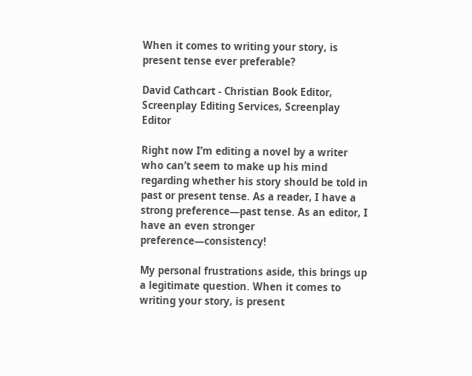When it comes to writing your story, is present tense ever preferable?

David Cathcart - Christian Book Editor, Screenplay Editing Services, Screenplay Editor

Right now I’m editing a novel by a writer who can’t seem to make up his mind regarding whether his story should be told in past or present tense. As a reader, I have a strong preference—past tense. As an editor, I have an even stronger preference—consistency!

My personal frustrations aside, this brings up a legitimate question. When it comes to writing your story, is present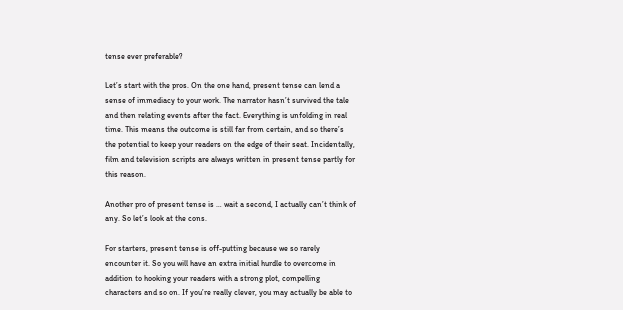tense ever preferable?

Let’s start with the pros. On the one hand, present tense can lend a sense of immediacy to your work. The narrator hasn’t survived the tale and then relating events after the fact. Everything is unfolding in real time. This means the outcome is still far from certain, and so there’s the potential to keep your readers on the edge of their seat. Incidentally, film and television scripts are always written in present tense partly for this reason.

Another pro of present tense is … wait a second, I actually can’t think of any. So let’s look at the cons.

For starters, present tense is off-putting because we so rarely encounter it. So you will have an extra initial hurdle to overcome in addition to hooking your readers with a strong plot, compelling characters and so on. If you’re really clever, you may actually be able to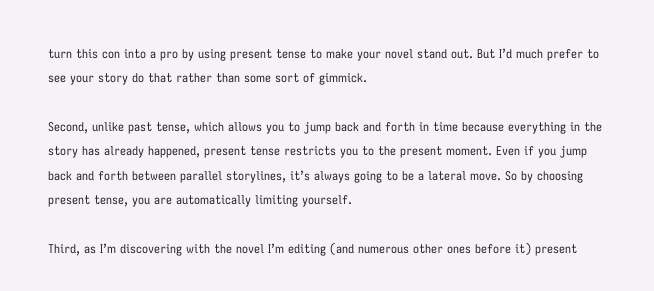turn this con into a pro by using present tense to make your novel stand out. But I’d much prefer to see your story do that rather than some sort of gimmick.

Second, unlike past tense, which allows you to jump back and forth in time because everything in the story has already happened, present tense restricts you to the present moment. Even if you jump back and forth between parallel storylines, it’s always going to be a lateral move. So by choosing present tense, you are automatically limiting yourself.

Third, as I’m discovering with the novel I’m editing (and numerous other ones before it) present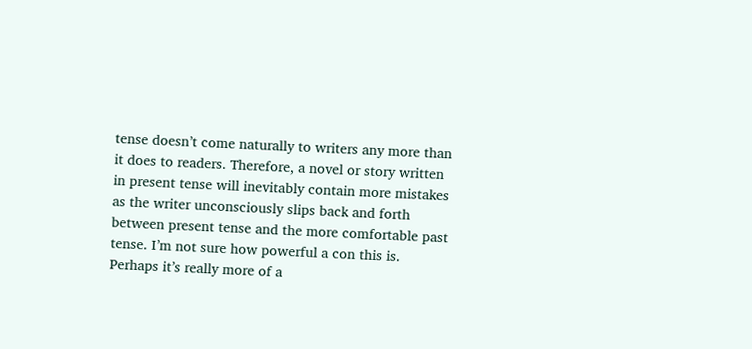tense doesn’t come naturally to writers any more than it does to readers. Therefore, a novel or story written in present tense will inevitably contain more mistakes as the writer unconsciously slips back and forth between present tense and the more comfortable past tense. I’m not sure how powerful a con this is. Perhaps it’s really more of a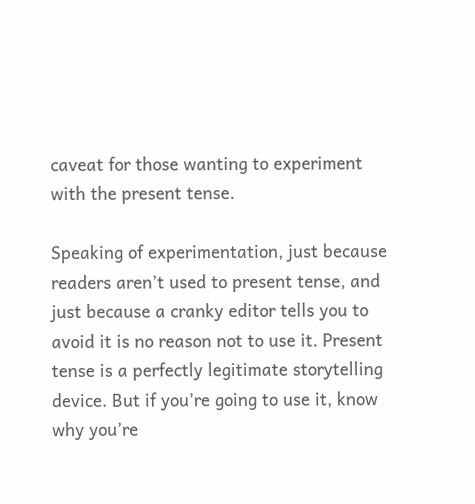caveat for those wanting to experiment with the present tense.

Speaking of experimentation, just because readers aren’t used to present tense, and just because a cranky editor tells you to avoid it is no reason not to use it. Present tense is a perfectly legitimate storytelling device. But if you’re going to use it, know why you’re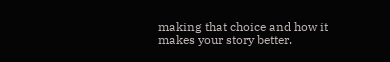making that choice and how it makes your story better.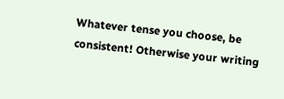Whatever tense you choose, be consistent! Otherwise your writing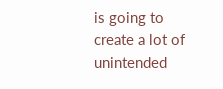is going to create a lot of unintended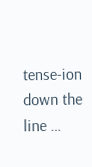tense-ion down the line …